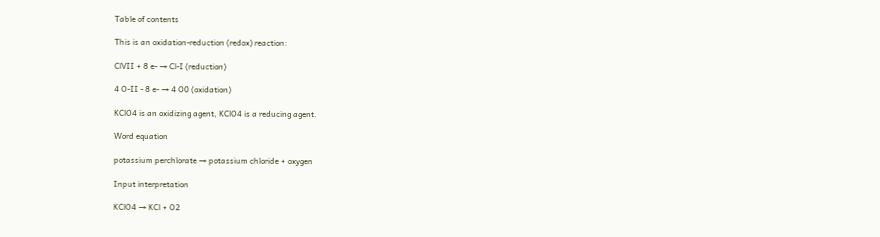Table of contents

This is an oxidation-reduction (redox) reaction:

ClVII + 8 e- → Cl-I (reduction)

4 O-II - 8 e- → 4 O0 (oxidation)

KClO4 is an oxidizing agent, KClO4 is a reducing agent.

Word equation

potassium perchlorate → potassium chloride + oxygen

Input interpretation

KClO4 → KCl + O2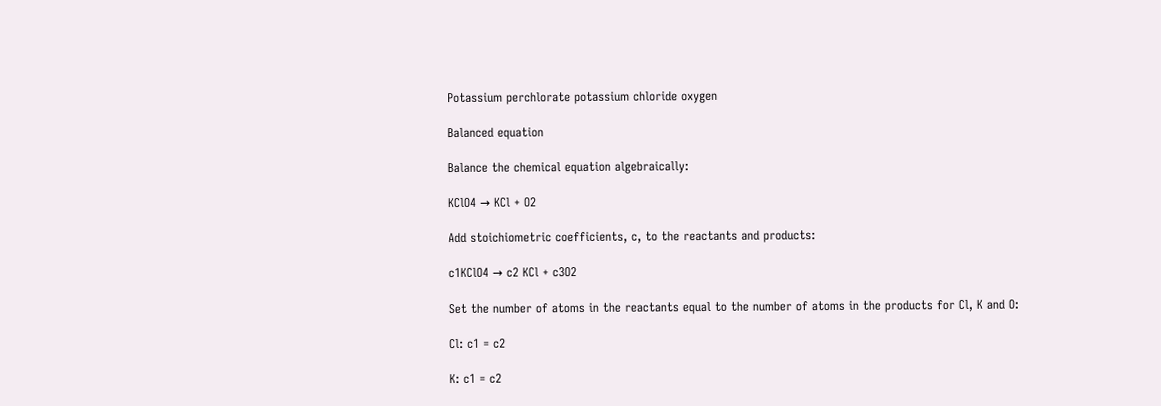Potassium perchlorate potassium chloride oxygen

Balanced equation

Balance the chemical equation algebraically:

KClO4 → KCl + O2

Add stoichiometric coefficients, c, to the reactants and products:

c1KClO4 → c2 KCl + c3O2

Set the number of atoms in the reactants equal to the number of atoms in the products for Cl, K and O:

Cl: c1 = c2

K: c1 = c2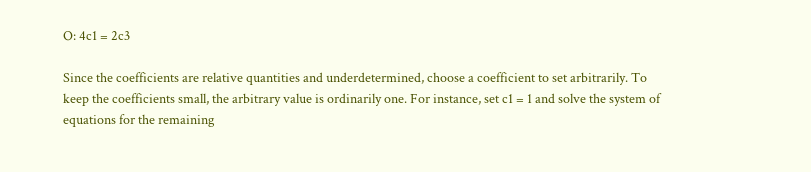O: 4c1 = 2c3

Since the coefficients are relative quantities and underdetermined, choose a coefficient to set arbitrarily. To keep the coefficients small, the arbitrary value is ordinarily one. For instance, set c1 = 1 and solve the system of equations for the remaining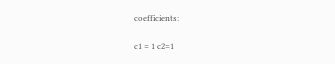coefficients:

c1 = 1 c2=1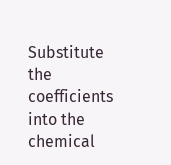Substitute the coefficients into the chemical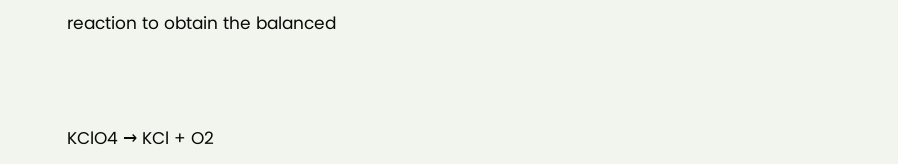reaction to obtain the balanced



KClO4 → KCl + O2